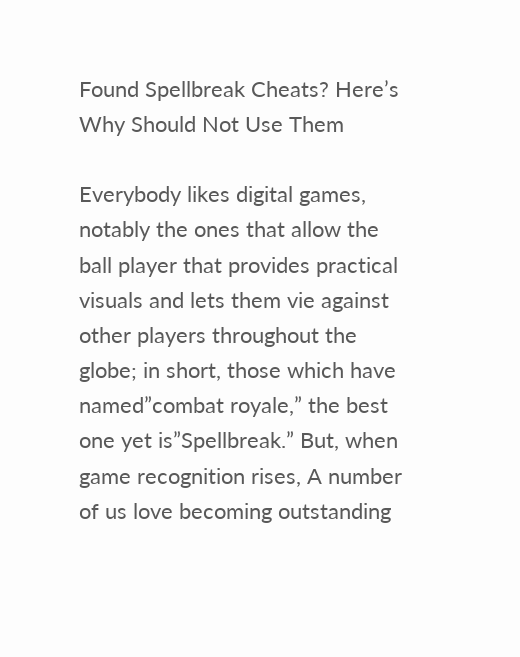Found Spellbreak Cheats? Here’s Why Should Not Use Them

Everybody likes digital games, notably the ones that allow the ball player that provides practical visuals and lets them vie against other players throughout the globe; in short, those which have named”combat royale,” the best one yet is”Spellbreak.” But, when game recognition rises, A number of us love becoming outstanding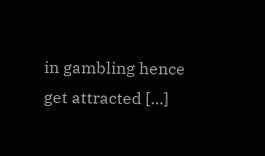in gambling hence get attracted […]